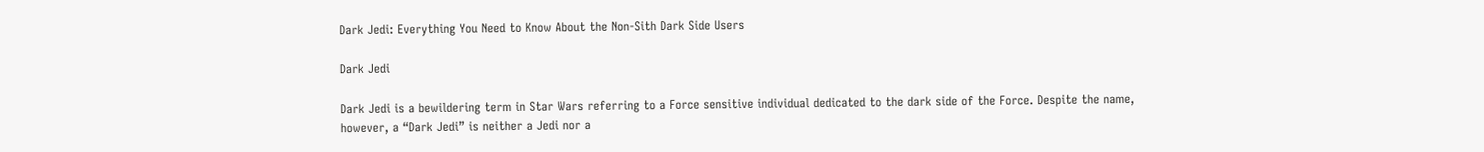Dark Jedi: Everything You Need to Know About the Non-Sith Dark Side Users

Dark Jedi

Dark Jedi is a bewildering term in Star Wars referring to a Force sensitive individual dedicated to the dark side of the Force. Despite the name, however, a “Dark Jedi” is neither a Jedi nor a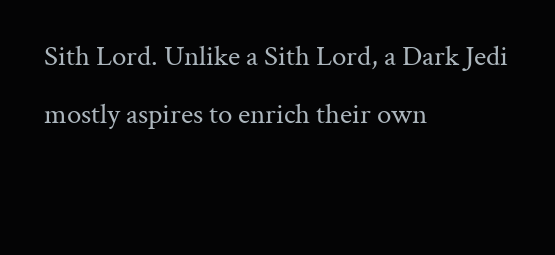Sith Lord. Unlike a Sith Lord, a Dark Jedi mostly aspires to enrich their own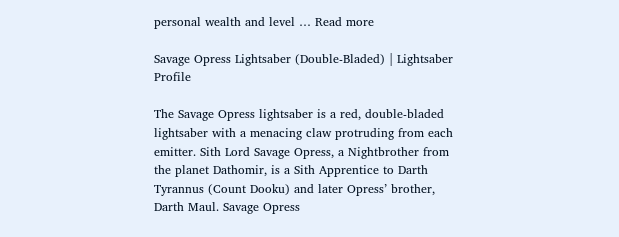personal wealth and level … Read more

Savage Opress Lightsaber (Double-Bladed) | Lightsaber Profile

The Savage Opress lightsaber is a red, double-bladed lightsaber with a menacing claw protruding from each emitter. Sith Lord Savage Opress, a Nightbrother from the planet Dathomir, is a Sith Apprentice to Darth Tyrannus (Count Dooku) and later Opress’ brother, Darth Maul. Savage Opress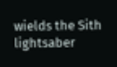wields the Sith lightsaber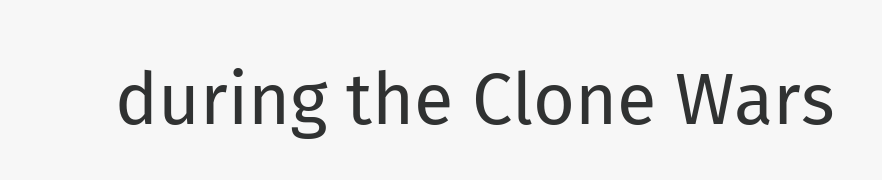during the Clone Wars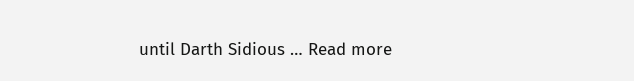until Darth Sidious … Read more